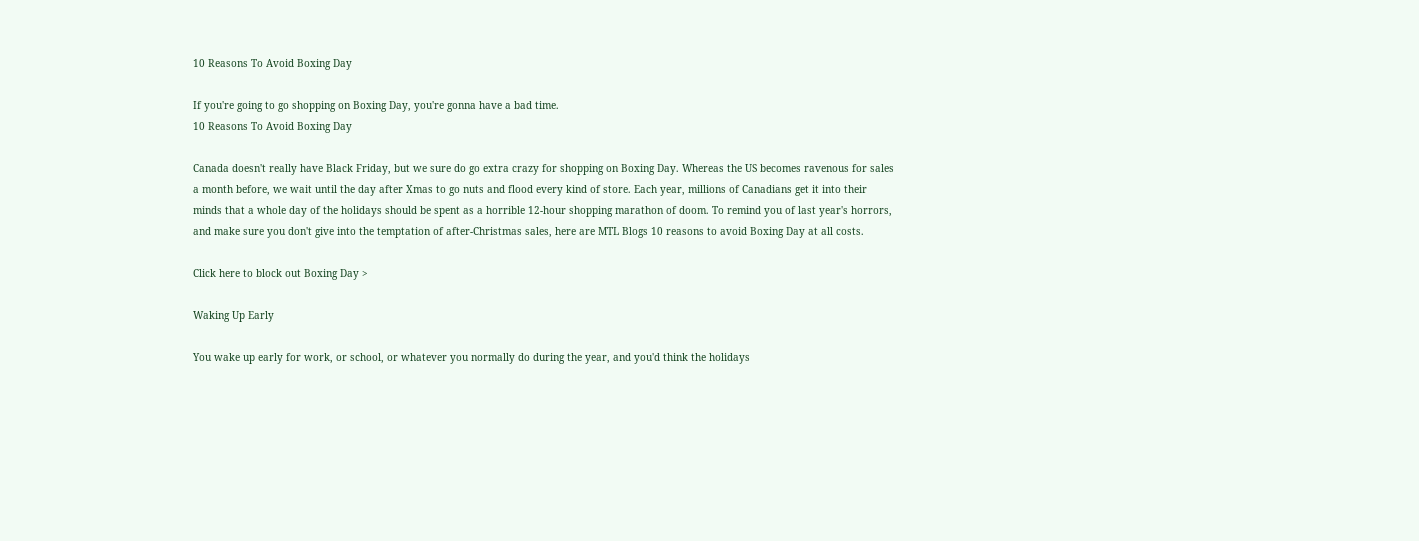10 Reasons To Avoid Boxing Day

If you're going to go shopping on Boxing Day, you're gonna have a bad time.
10 Reasons To Avoid Boxing Day

Canada doesn't really have Black Friday, but we sure do go extra crazy for shopping on Boxing Day. Whereas the US becomes ravenous for sales a month before, we wait until the day after Xmas to go nuts and flood every kind of store. Each year, millions of Canadians get it into their minds that a whole day of the holidays should be spent as a horrible 12-hour shopping marathon of doom. To remind you of last year's horrors, and make sure you don't give into the temptation of after-Christmas sales, here are MTL Blogs 10 reasons to avoid Boxing Day at all costs.

Click here to block out Boxing Day >

Waking Up Early

You wake up early for work, or school, or whatever you normally do during the year, and you'd think the holidays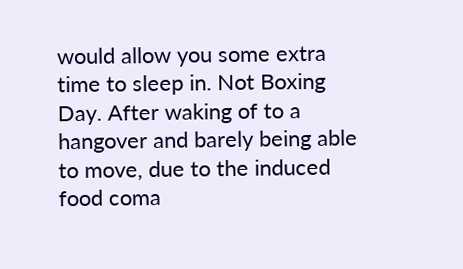would allow you some extra time to sleep in. Not Boxing Day. After waking of to a hangover and barely being able to move, due to the induced food coma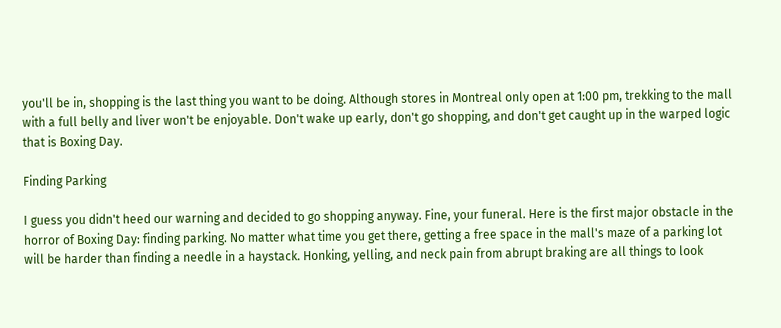you'll be in, shopping is the last thing you want to be doing. Although stores in Montreal only open at 1:00 pm, trekking to the mall with a full belly and liver won't be enjoyable. Don't wake up early, don't go shopping, and don't get caught up in the warped logic that is Boxing Day.

Finding Parking

I guess you didn't heed our warning and decided to go shopping anyway. Fine, your funeral. Here is the first major obstacle in the horror of Boxing Day: finding parking. No matter what time you get there, getting a free space in the mall's maze of a parking lot will be harder than finding a needle in a haystack. Honking, yelling, and neck pain from abrupt braking are all things to look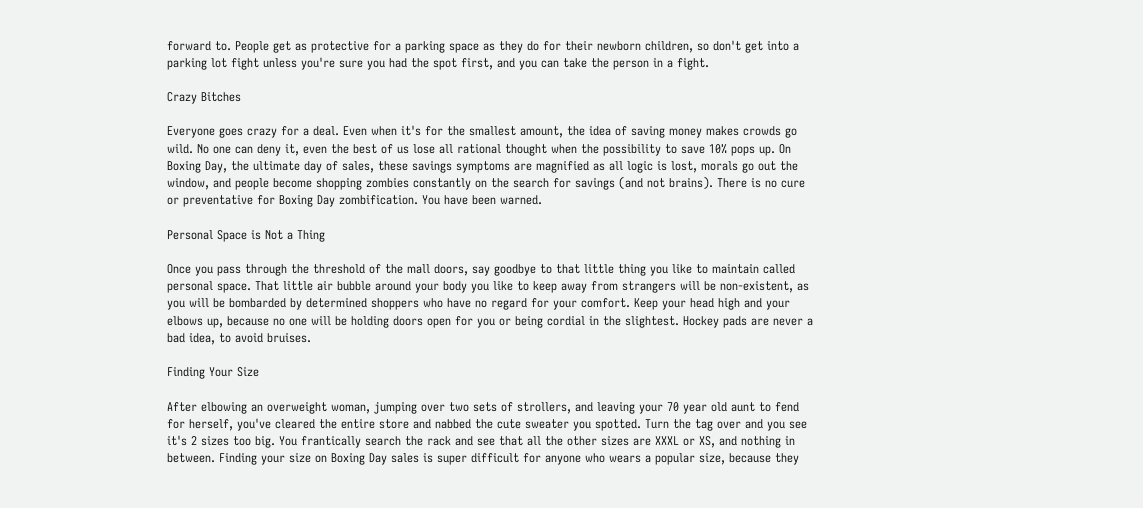forward to. People get as protective for a parking space as they do for their newborn children, so don't get into a parking lot fight unless you're sure you had the spot first, and you can take the person in a fight.

Crazy Bitches

Everyone goes crazy for a deal. Even when it's for the smallest amount, the idea of saving money makes crowds go wild. No one can deny it, even the best of us lose all rational thought when the possibility to save 10% pops up. On Boxing Day, the ultimate day of sales, these savings symptoms are magnified as all logic is lost, morals go out the window, and people become shopping zombies constantly on the search for savings (and not brains). There is no cure or preventative for Boxing Day zombification. You have been warned.

Personal Space is Not a Thing

Once you pass through the threshold of the mall doors, say goodbye to that little thing you like to maintain called personal space. That little air bubble around your body you like to keep away from strangers will be non-existent, as you will be bombarded by determined shoppers who have no regard for your comfort. Keep your head high and your elbows up, because no one will be holding doors open for you or being cordial in the slightest. Hockey pads are never a bad idea, to avoid bruises.

Finding Your Size

After elbowing an overweight woman, jumping over two sets of strollers, and leaving your 70 year old aunt to fend for herself, you've cleared the entire store and nabbed the cute sweater you spotted. Turn the tag over and you see it's 2 sizes too big. You frantically search the rack and see that all the other sizes are XXXL or XS, and nothing in between. Finding your size on Boxing Day sales is super difficult for anyone who wears a popular size, because they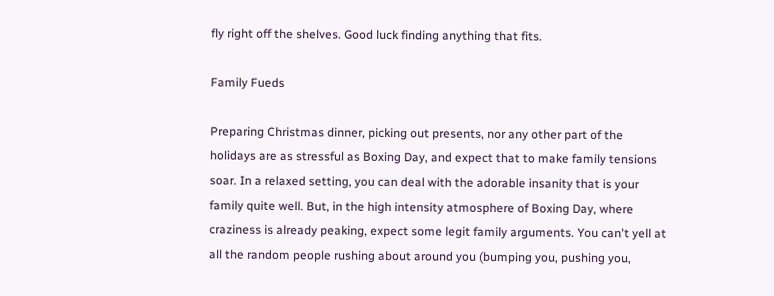fly right off the shelves. Good luck finding anything that fits.

Family Fueds

Preparing Christmas dinner, picking out presents, nor any other part of the holidays are as stressful as Boxing Day, and expect that to make family tensions soar. In a relaxed setting, you can deal with the adorable insanity that is your family quite well. But, in the high intensity atmosphere of Boxing Day, where craziness is already peaking, expect some legit family arguments. You can't yell at all the random people rushing about around you (bumping you, pushing you,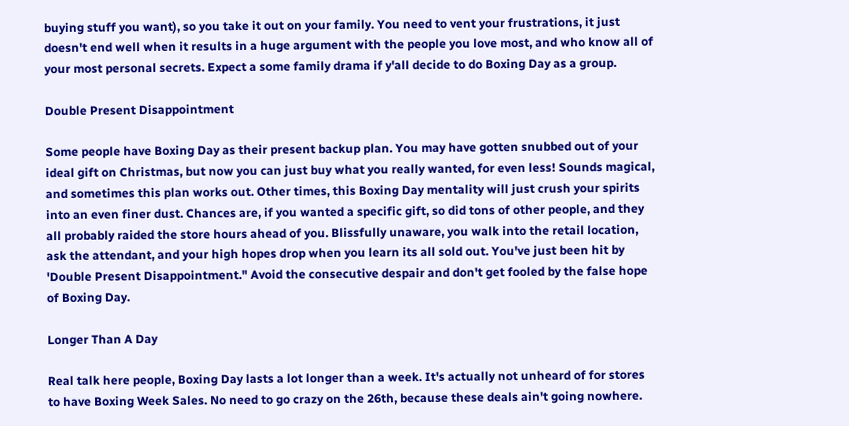buying stuff you want), so you take it out on your family. You need to vent your frustrations, it just doesn't end well when it results in a huge argument with the people you love most, and who know all of your most personal secrets. Expect a some family drama if y'all decide to do Boxing Day as a group.

Double Present Disappointment

Some people have Boxing Day as their present backup plan. You may have gotten snubbed out of your ideal gift on Christmas, but now you can just buy what you really wanted, for even less! Sounds magical, and sometimes this plan works out. Other times, this Boxing Day mentality will just crush your spirits into an even finer dust. Chances are, if you wanted a specific gift, so did tons of other people, and they all probably raided the store hours ahead of you. Blissfully unaware, you walk into the retail location, ask the attendant, and your high hopes drop when you learn its all sold out. You've just been hit by 'Double Present Disappointment." Avoid the consecutive despair and don't get fooled by the false hope of Boxing Day.

Longer Than A Day

Real talk here people, Boxing Day lasts a lot longer than a week. It's actually not unheard of for stores to have Boxing Week Sales. No need to go crazy on the 26th, because these deals ain't going nowhere.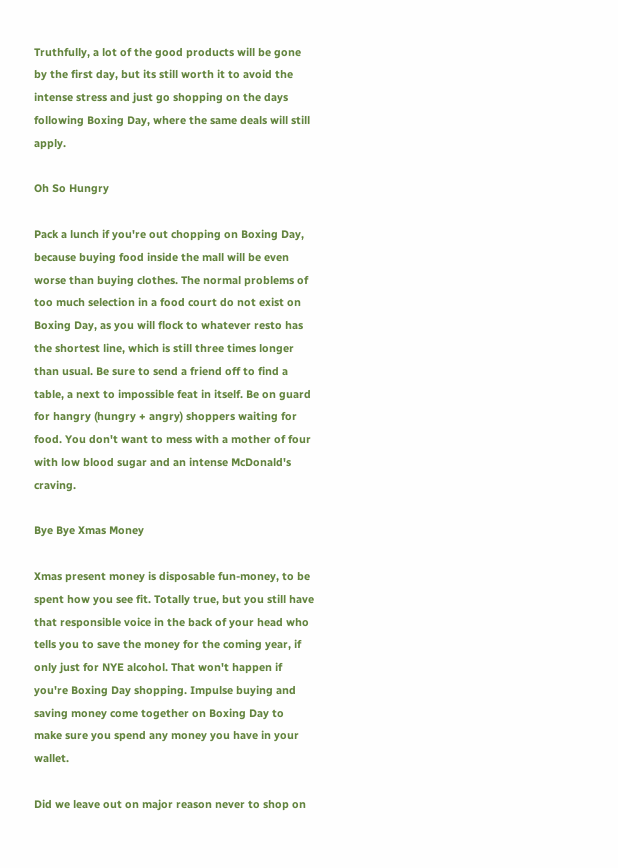Truthfully, a lot of the good products will be gone by the first day, but its still worth it to avoid the intense stress and just go shopping on the days following Boxing Day, where the same deals will still apply.

Oh So Hungry

Pack a lunch if you're out chopping on Boxing Day, because buying food inside the mall will be even worse than buying clothes. The normal problems of too much selection in a food court do not exist on Boxing Day, as you will flock to whatever resto has the shortest line, which is still three times longer than usual. Be sure to send a friend off to find a table, a next to impossible feat in itself. Be on guard for hangry (hungry + angry) shoppers waiting for food. You don't want to mess with a mother of four with low blood sugar and an intense McDonald's craving.

Bye Bye Xmas Money

Xmas present money is disposable fun-money, to be spent how you see fit. Totally true, but you still have that responsible voice in the back of your head who tells you to save the money for the coming year, if only just for NYE alcohol. That won't happen if you're Boxing Day shopping. Impulse buying and saving money come together on Boxing Day to make sure you spend any money you have in your wallet.

Did we leave out on major reason never to shop on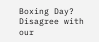Boxing Day? Disagree with our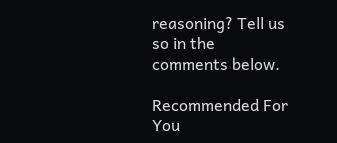reasoning? Tell us so in the comments below.

Recommended For You